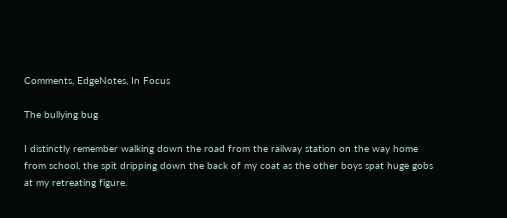Comments, EdgeNotes, In Focus

The bullying bug

I distinctly remember walking down the road from the railway station on the way home from school, the spit dripping down the back of my coat as the other boys spat huge gobs at my retreating figure.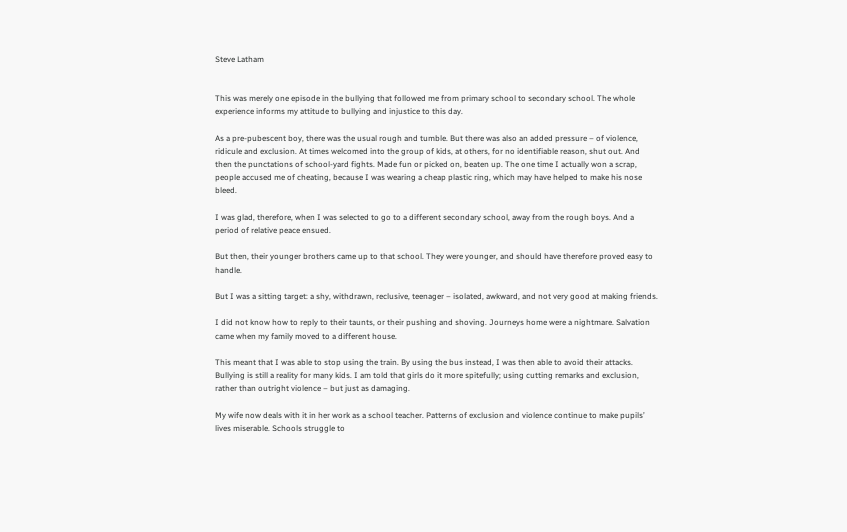Steve Latham


This was merely one episode in the bullying that followed me from primary school to secondary school. The whole experience informs my attitude to bullying and injustice to this day.

As a pre-pubescent boy, there was the usual rough and tumble. But there was also an added pressure – of violence, ridicule and exclusion. At times welcomed into the group of kids, at others, for no identifiable reason, shut out. And then the punctations of school-yard fights. Made fun or picked on, beaten up. The one time I actually won a scrap, people accused me of cheating, because I was wearing a cheap plastic ring, which may have helped to make his nose bleed.

I was glad, therefore, when I was selected to go to a different secondary school, away from the rough boys. And a period of relative peace ensued.

But then, their younger brothers came up to that school. They were younger, and should have therefore proved easy to handle.

But I was a sitting target: a shy, withdrawn, reclusive, teenager – isolated, awkward, and not very good at making friends.

I did not know how to reply to their taunts, or their pushing and shoving. Journeys home were a nightmare. Salvation came when my family moved to a different house.

This meant that I was able to stop using the train. By using the bus instead, I was then able to avoid their attacks. Bullying is still a reality for many kids. I am told that girls do it more spitefully; using cutting remarks and exclusion, rather than outright violence – but just as damaging.

My wife now deals with it in her work as a school teacher. Patterns of exclusion and violence continue to make pupils’ lives miserable. Schools struggle to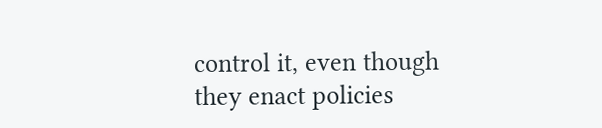control it, even though they enact policies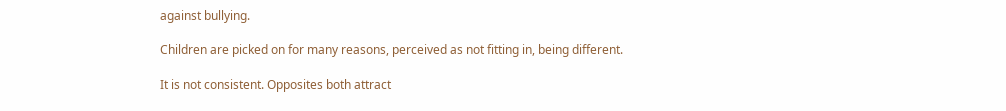against bullying.

Children are picked on for many reasons, perceived as not fitting in, being different.

It is not consistent. Opposites both attract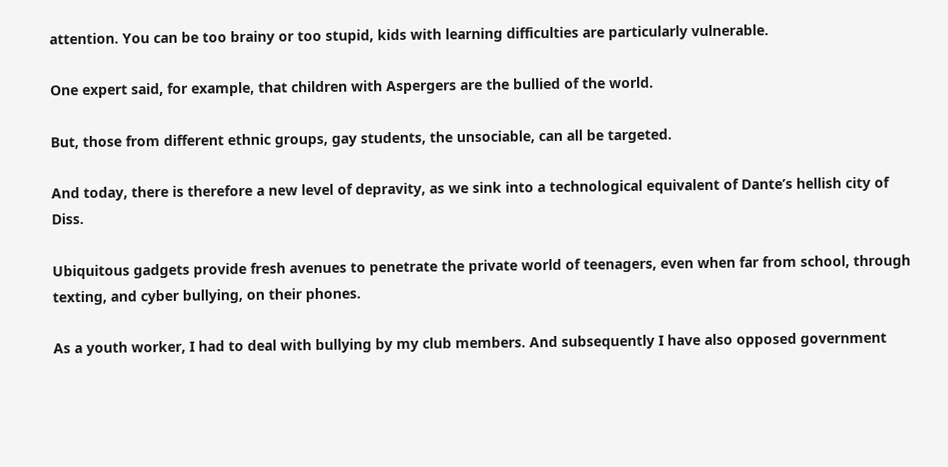attention. You can be too brainy or too stupid, kids with learning difficulties are particularly vulnerable.

One expert said, for example, that children with Aspergers are the bullied of the world.

But, those from different ethnic groups, gay students, the unsociable, can all be targeted.

And today, there is therefore a new level of depravity, as we sink into a technological equivalent of Dante’s hellish city of Diss.

Ubiquitous gadgets provide fresh avenues to penetrate the private world of teenagers, even when far from school, through texting, and cyber bullying, on their phones.

As a youth worker, I had to deal with bullying by my club members. And subsequently I have also opposed government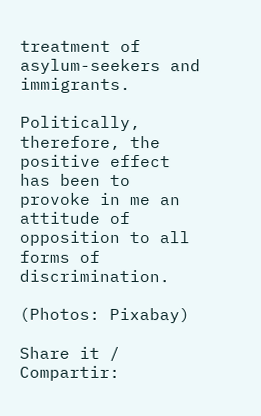treatment of asylum-seekers and immigrants.

Politically, therefore, the positive effect has been to provoke in me an attitude of opposition to all forms of discrimination.

(Photos: Pixabay)

Share it / Compartir: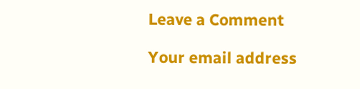Leave a Comment

Your email address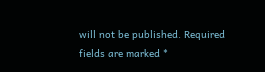will not be published. Required fields are marked *